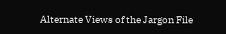Alternate Views of the Jargon File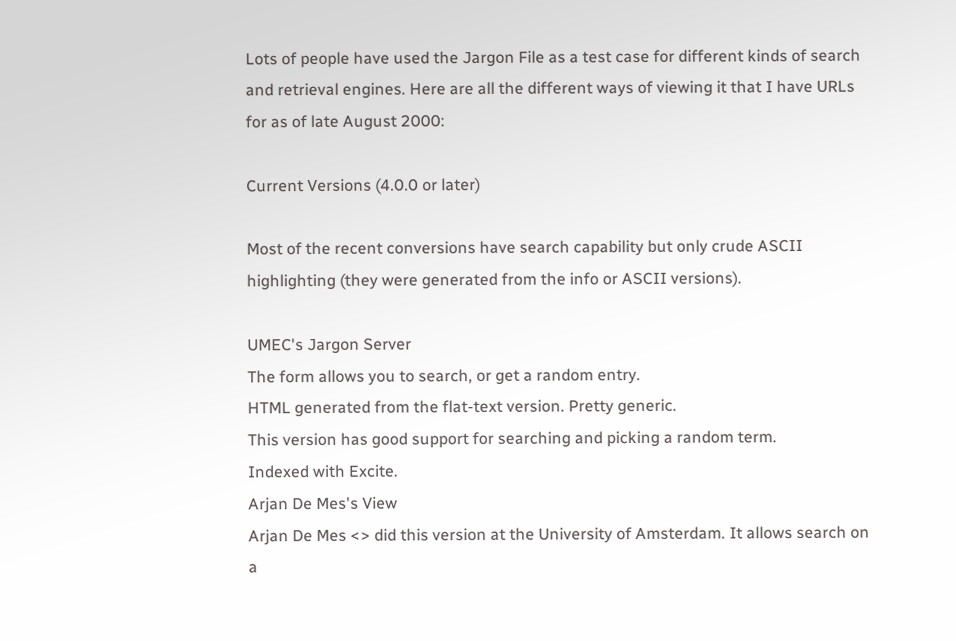Lots of people have used the Jargon File as a test case for different kinds of search and retrieval engines. Here are all the different ways of viewing it that I have URLs for as of late August 2000:

Current Versions (4.0.0 or later)

Most of the recent conversions have search capability but only crude ASCII highlighting (they were generated from the info or ASCII versions).

UMEC's Jargon Server
The form allows you to search, or get a random entry.
HTML generated from the flat-text version. Pretty generic.
This version has good support for searching and picking a random term.
Indexed with Excite.
Arjan De Mes's View
Arjan De Mes <> did this version at the University of Amsterdam. It allows search on a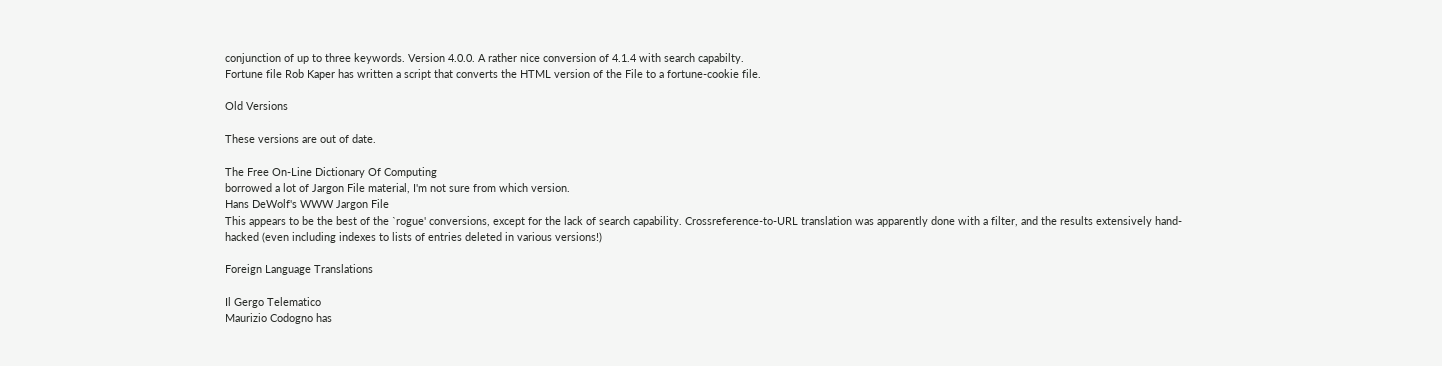conjunction of up to three keywords. Version 4.0.0. A rather nice conversion of 4.1.4 with search capabilty.
Fortune file Rob Kaper has written a script that converts the HTML version of the File to a fortune-cookie file.

Old Versions

These versions are out of date.

The Free On-Line Dictionary Of Computing
borrowed a lot of Jargon File material, I'm not sure from which version.
Hans DeWolf's WWW Jargon File
This appears to be the best of the `rogue' conversions, except for the lack of search capability. Crossreference-to-URL translation was apparently done with a filter, and the results extensively hand-hacked (even including indexes to lists of entries deleted in various versions!)

Foreign Language Translations

Il Gergo Telematico
Maurizio Codogno has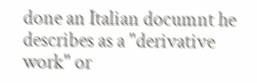done an Italian documnt he describes as a "derivative work" or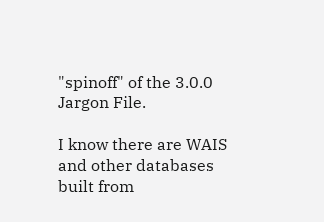"spinoff" of the 3.0.0 Jargon File.

I know there are WAIS and other databases built from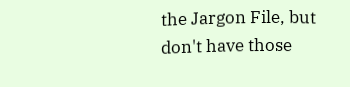the Jargon File, but don't have those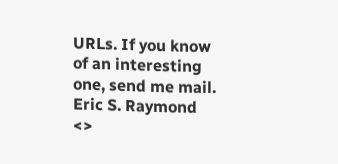URLs. If you know of an interesting one, send me mail.
Eric S. Raymond <>